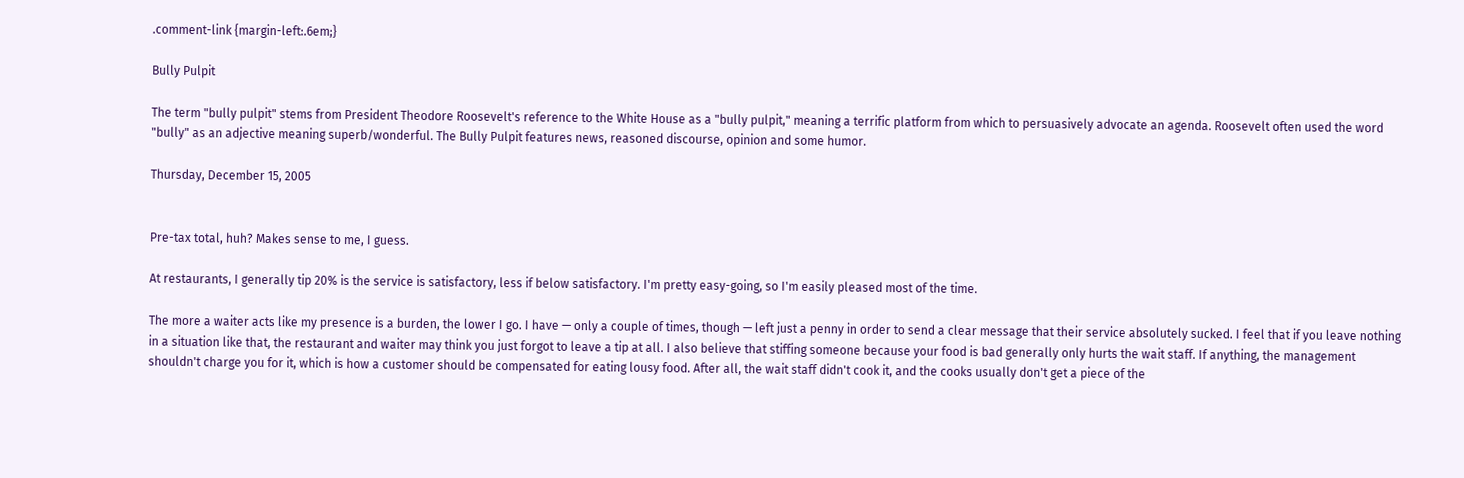.comment-link {margin-left:.6em;}

Bully Pulpit

The term "bully pulpit" stems from President Theodore Roosevelt's reference to the White House as a "bully pulpit," meaning a terrific platform from which to persuasively advocate an agenda. Roosevelt often used the word "bully" as an adjective meaning superb/wonderful. The Bully Pulpit features news, reasoned discourse, opinion and some humor.

Thursday, December 15, 2005


Pre-tax total, huh? Makes sense to me, I guess.

At restaurants, I generally tip 20% is the service is satisfactory, less if below satisfactory. I'm pretty easy-going, so I'm easily pleased most of the time.

The more a waiter acts like my presence is a burden, the lower I go. I have — only a couple of times, though — left just a penny in order to send a clear message that their service absolutely sucked. I feel that if you leave nothing in a situation like that, the restaurant and waiter may think you just forgot to leave a tip at all. I also believe that stiffing someone because your food is bad generally only hurts the wait staff. If anything, the management shouldn't charge you for it, which is how a customer should be compensated for eating lousy food. After all, the wait staff didn't cook it, and the cooks usually don't get a piece of the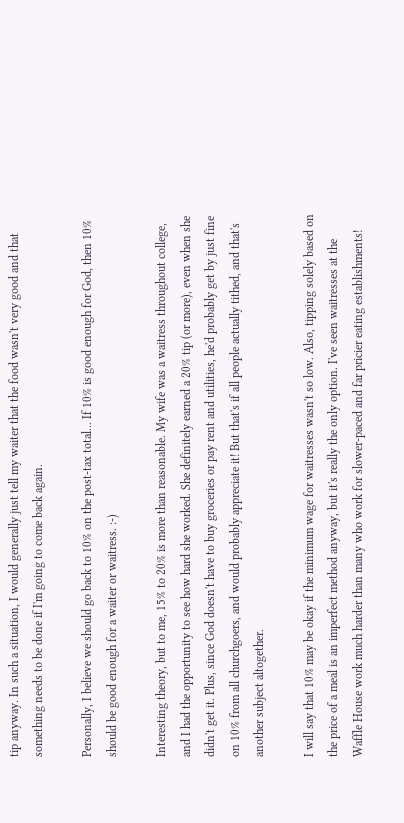tip anyway. In such a situation, I would generally just tell my waiter that the food wasn't very good and that something needs to be done if I'm going to come back again.

Personally, I believe we should go back to 10% on the post-tax total... If 10% is good enough for God, then 10% should be good enough for a waiter or waitress. :-)

Interesting theory, but to me, 15% to 20% is more than reasonable. My wife was a waitress throughout college, and I had the opportunity to see how hard she worked. She definitely earned a 20% tip (or more), even when she didn't get it. Plus, since God doesn't have to buy groceries or pay rent and utilities, he'd probably get by just fine on 10% from all churchgoers, and would probably appreciate it! But that's if all people actually tithed, and that's another subject altogether.

I will say that 10% may be okay if the minimum wage for waitresses wasn't so low. Also, tipping solely based on the price of a meal is an imperfect method anyway, but it's really the only option. I've seen waitresses at the Waffle House work much harder than many who work for slower-paced and far pricier eating establishments!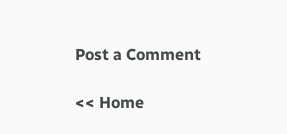Post a Comment

<< Home